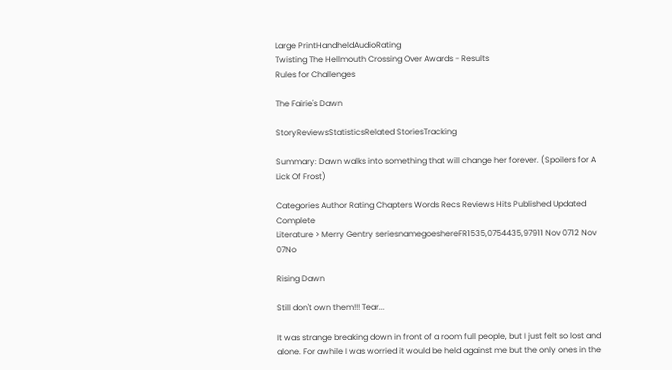Large PrintHandheldAudioRating
Twisting The Hellmouth Crossing Over Awards - Results
Rules for Challenges

The Fairie's Dawn

StoryReviewsStatisticsRelated StoriesTracking

Summary: Dawn walks into something that will change her forever. (Spoilers for A Lick Of Frost)

Categories Author Rating Chapters Words Recs Reviews Hits Published Updated Complete
Literature > Merry Gentry seriesnamegoeshereFR1535,0754435,97911 Nov 0712 Nov 07No

Rising Dawn

Still don't own them!!! Tear...

It was strange breaking down in front of a room full people, but I just felt so lost and alone. For awhile I was worried it would be held against me but the only ones in the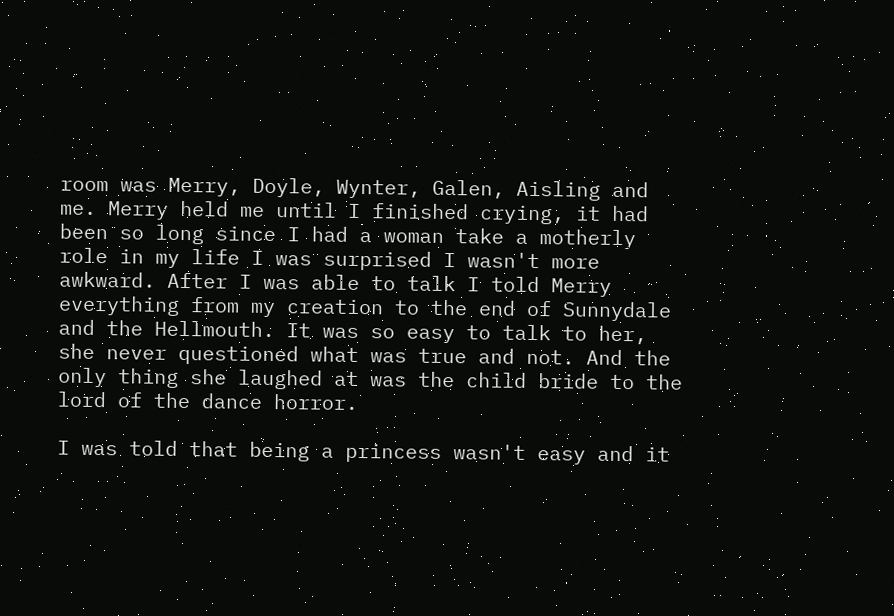room was Merry, Doyle, Wynter, Galen, Aisling and me. Merry held me until I finished crying, it had been so long since I had a woman take a motherly role in my life I was surprised I wasn't more awkward. After I was able to talk I told Merry everything from my creation to the end of Sunnydale and the Hellmouth. It was so easy to talk to her, she never questioned what was true and not. And the only thing she laughed at was the child bride to the lord of the dance horror.

I was told that being a princess wasn't easy and it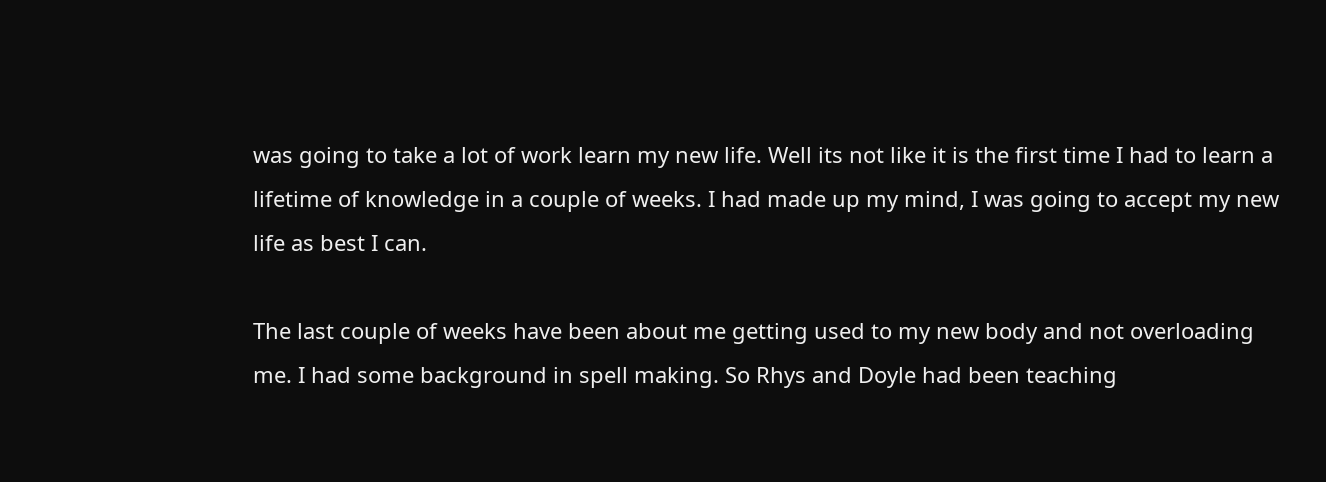was going to take a lot of work learn my new life. Well its not like it is the first time I had to learn a lifetime of knowledge in a couple of weeks. I had made up my mind, I was going to accept my new life as best I can.

The last couple of weeks have been about me getting used to my new body and not overloading me. I had some background in spell making. So Rhys and Doyle had been teaching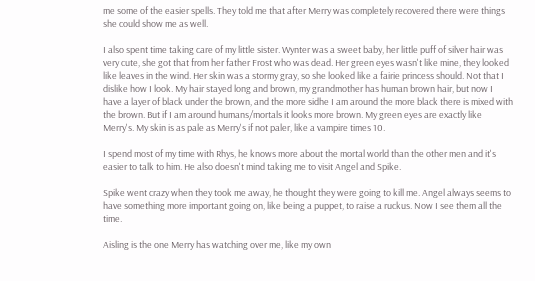me some of the easier spells. They told me that after Merry was completely recovered there were things she could show me as well.

I also spent time taking care of my little sister. Wynter was a sweet baby, her little puff of silver hair was very cute, she got that from her father Frost who was dead. Her green eyes wasn't like mine, they looked like leaves in the wind. Her skin was a stormy gray, so she looked like a fairie princess should. Not that I dislike how I look. My hair stayed long and brown, my grandmother has human brown hair, but now I have a layer of black under the brown, and the more sidhe I am around the more black there is mixed with the brown. But if I am around humans/mortals it looks more brown. My green eyes are exactly like Merry's. My skin is as pale as Merry's if not paler, like a vampire times 10.

I spend most of my time with Rhys, he knows more about the mortal world than the other men and it's easier to talk to him. He also doesn't mind taking me to visit Angel and Spike.

Spike went crazy when they took me away, he thought they were going to kill me. Angel always seems to have something more important going on, like being a puppet, to raise a ruckus. Now I see them all the time.

Aisling is the one Merry has watching over me, like my own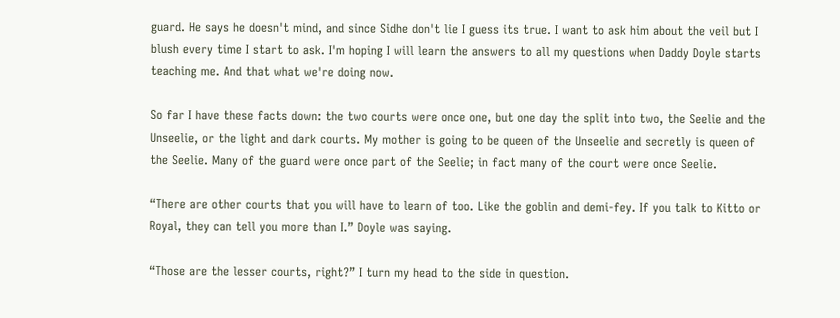guard. He says he doesn't mind, and since Sidhe don't lie I guess its true. I want to ask him about the veil but I blush every time I start to ask. I'm hoping I will learn the answers to all my questions when Daddy Doyle starts teaching me. And that what we're doing now.

So far I have these facts down: the two courts were once one, but one day the split into two, the Seelie and the Unseelie, or the light and dark courts. My mother is going to be queen of the Unseelie and secretly is queen of the Seelie. Many of the guard were once part of the Seelie; in fact many of the court were once Seelie.

“There are other courts that you will have to learn of too. Like the goblin and demi-fey. If you talk to Kitto or Royal, they can tell you more than I.” Doyle was saying.

“Those are the lesser courts, right?” I turn my head to the side in question.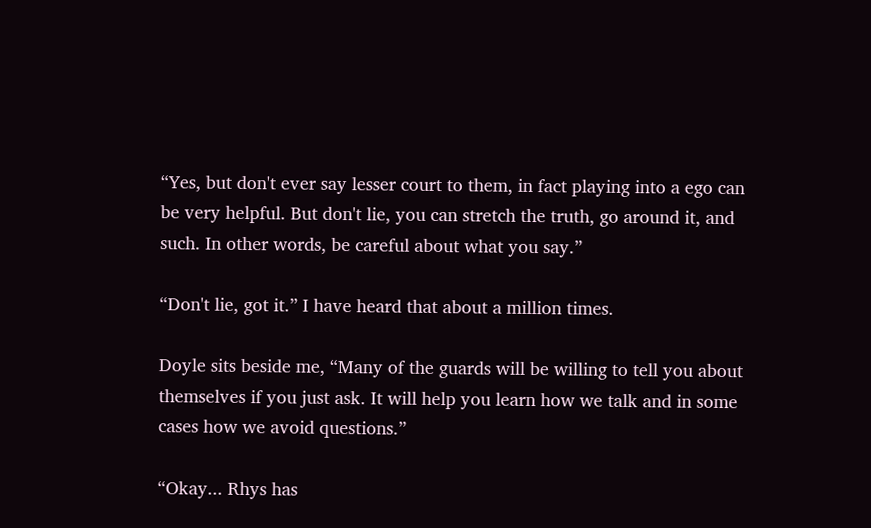“Yes, but don't ever say lesser court to them, in fact playing into a ego can be very helpful. But don't lie, you can stretch the truth, go around it, and such. In other words, be careful about what you say.”

“Don't lie, got it.” I have heard that about a million times.

Doyle sits beside me, “Many of the guards will be willing to tell you about themselves if you just ask. It will help you learn how we talk and in some cases how we avoid questions.”

“Okay... Rhys has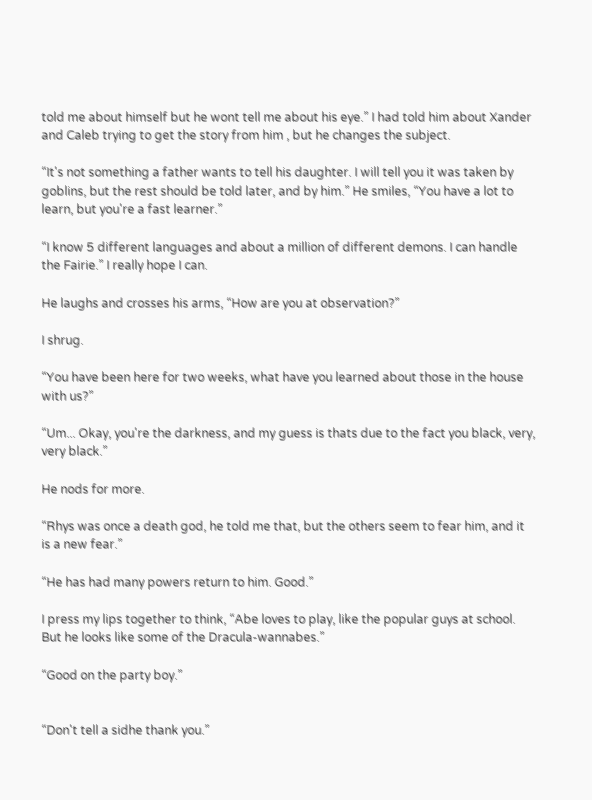told me about himself but he wont tell me about his eye.” I had told him about Xander and Caleb trying to get the story from him , but he changes the subject.

“It's not something a father wants to tell his daughter. I will tell you it was taken by goblins, but the rest should be told later, and by him.” He smiles, “You have a lot to learn, but you're a fast learner.”

“I know 5 different languages and about a million of different demons. I can handle the Fairie.” I really hope I can.

He laughs and crosses his arms, “How are you at observation?”

I shrug.

“You have been here for two weeks, what have you learned about those in the house with us?”

“Um... Okay, you're the darkness, and my guess is thats due to the fact you black, very, very black.”

He nods for more.

“Rhys was once a death god, he told me that, but the others seem to fear him, and it is a new fear.”

“He has had many powers return to him. Good.”

I press my lips together to think, “Abe loves to play, like the popular guys at school. But he looks like some of the Dracula-wannabes.”

“Good on the party boy.”


“Don't tell a sidhe thank you.”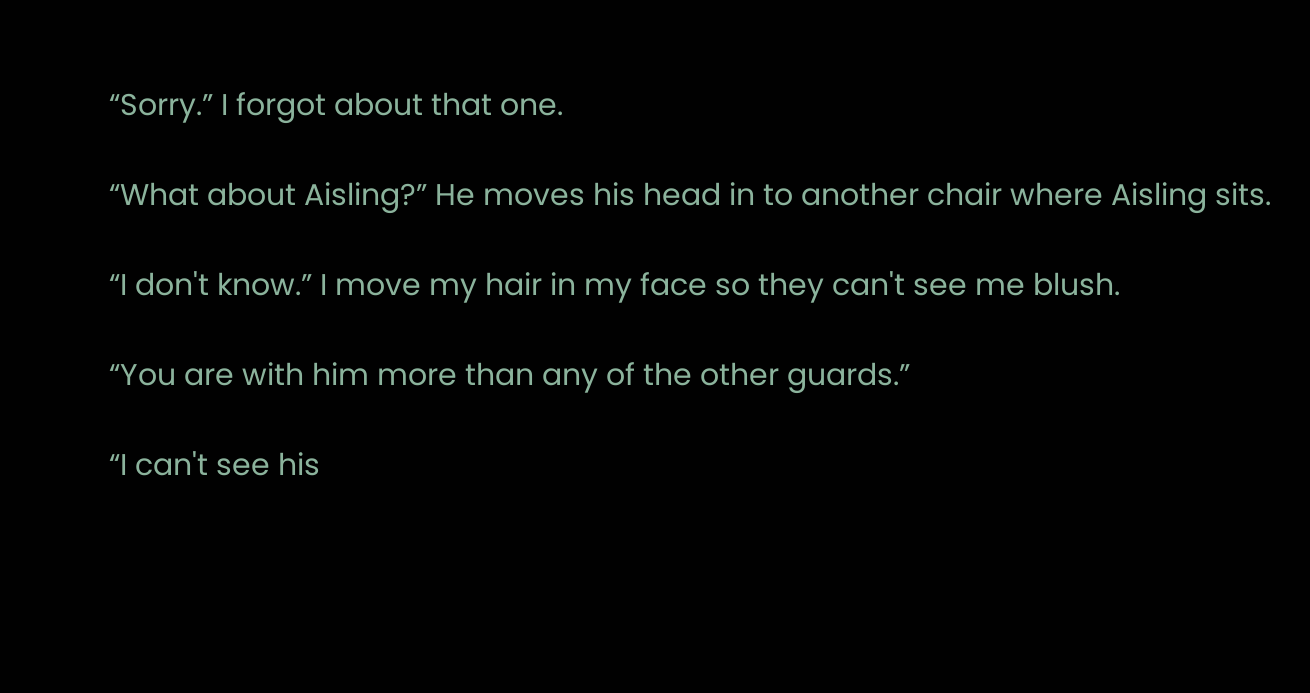“Sorry.” I forgot about that one.

“What about Aisling?” He moves his head in to another chair where Aisling sits.

“I don't know.” I move my hair in my face so they can't see me blush.

“You are with him more than any of the other guards.”

“I can't see his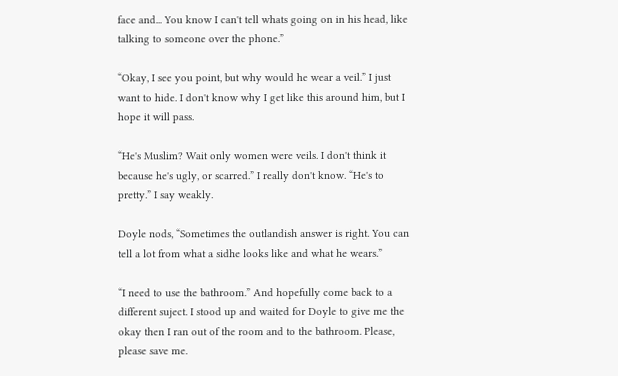face and... You know I can't tell whats going on in his head, like talking to someone over the phone.”

“Okay, I see you point, but why would he wear a veil.” I just want to hide. I don't know why I get like this around him, but I hope it will pass.

“He's Muslim? Wait only women were veils. I don't think it because he's ugly, or scarred.” I really don't know. “He's to pretty.” I say weakly.

Doyle nods, “Sometimes the outlandish answer is right. You can tell a lot from what a sidhe looks like and what he wears.”

“I need to use the bathroom.” And hopefully come back to a different suject. I stood up and waited for Doyle to give me the okay then I ran out of the room and to the bathroom. Please, please save me.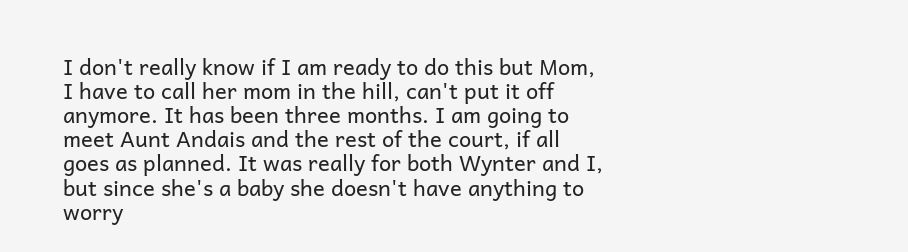I don't really know if I am ready to do this but Mom, I have to call her mom in the hill, can't put it off anymore. It has been three months. I am going to meet Aunt Andais and the rest of the court, if all goes as planned. It was really for both Wynter and I, but since she's a baby she doesn't have anything to worry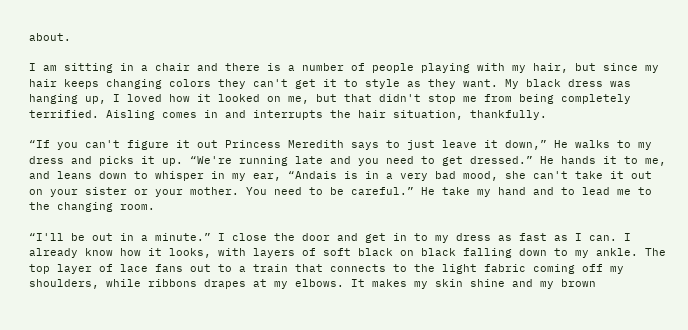about.

I am sitting in a chair and there is a number of people playing with my hair, but since my hair keeps changing colors they can't get it to style as they want. My black dress was hanging up, I loved how it looked on me, but that didn't stop me from being completely terrified. Aisling comes in and interrupts the hair situation, thankfully.

“If you can't figure it out Princess Meredith says to just leave it down,” He walks to my dress and picks it up. “We're running late and you need to get dressed.” He hands it to me, and leans down to whisper in my ear, “Andais is in a very bad mood, she can't take it out on your sister or your mother. You need to be careful.” He take my hand and to lead me to the changing room.

“I'll be out in a minute.” I close the door and get in to my dress as fast as I can. I already know how it looks, with layers of soft black on black falling down to my ankle. The top layer of lace fans out to a train that connects to the light fabric coming off my shoulders, while ribbons drapes at my elbows. It makes my skin shine and my brown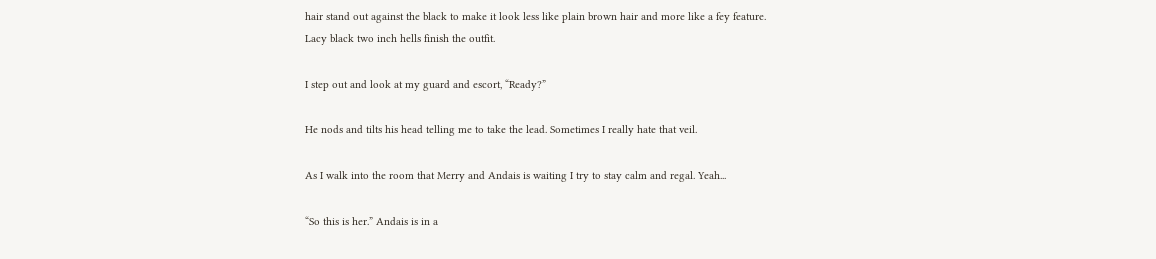hair stand out against the black to make it look less like plain brown hair and more like a fey feature. Lacy black two inch hells finish the outfit.

I step out and look at my guard and escort, “Ready?”

He nods and tilts his head telling me to take the lead. Sometimes I really hate that veil.

As I walk into the room that Merry and Andais is waiting I try to stay calm and regal. Yeah...

“So this is her.” Andais is in a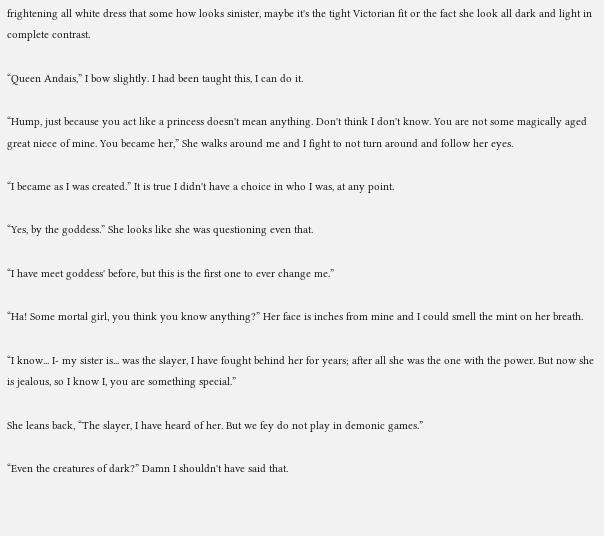frightening all white dress that some how looks sinister, maybe it's the tight Victorian fit or the fact she look all dark and light in complete contrast.

“Queen Andais,” I bow slightly. I had been taught this, I can do it.

“Hump, just because you act like a princess doesn't mean anything. Don't think I don't know. You are not some magically aged great niece of mine. You became her,” She walks around me and I fight to not turn around and follow her eyes.

“I became as I was created.” It is true I didn't have a choice in who I was, at any point.

“Yes, by the goddess.” She looks like she was questioning even that.

“I have meet goddess' before, but this is the first one to ever change me.”

“Ha! Some mortal girl, you think you know anything?” Her face is inches from mine and I could smell the mint on her breath.

“I know... I- my sister is... was the slayer, I have fought behind her for years; after all she was the one with the power. But now she is jealous, so I know I, you are something special.”

She leans back, “The slayer, I have heard of her. But we fey do not play in demonic games.”

“Even the creatures of dark?” Damn I shouldn't have said that.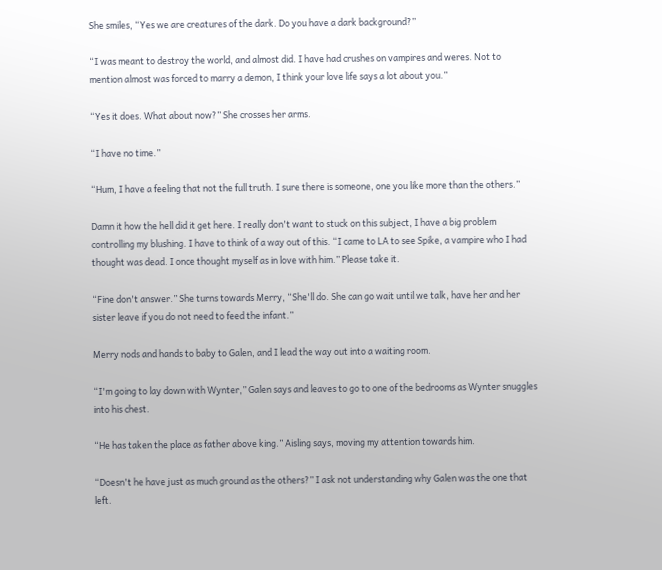She smiles, “Yes we are creatures of the dark. Do you have a dark background?”

“I was meant to destroy the world, and almost did. I have had crushes on vampires and weres. Not to mention almost was forced to marry a demon, I think your love life says a lot about you.”

“Yes it does. What about now?” She crosses her arms.

“I have no time.”

“Hum, I have a feeling that not the full truth. I sure there is someone, one you like more than the others.”

Damn it how the hell did it get here. I really don't want to stuck on this subject, I have a big problem controlling my blushing. I have to think of a way out of this. “I came to LA to see Spike, a vampire who I had thought was dead. I once thought myself as in love with him.” Please take it.

“Fine don't answer.” She turns towards Merry, “She'll do. She can go wait until we talk, have her and her sister leave if you do not need to feed the infant.”

Merry nods and hands to baby to Galen, and I lead the way out into a waiting room.

“I'm going to lay down with Wynter,” Galen says and leaves to go to one of the bedrooms as Wynter snuggles into his chest.

“He has taken the place as father above king.” Aisling says, moving my attention towards him.

“Doesn't he have just as much ground as the others?” I ask not understanding why Galen was the one that left.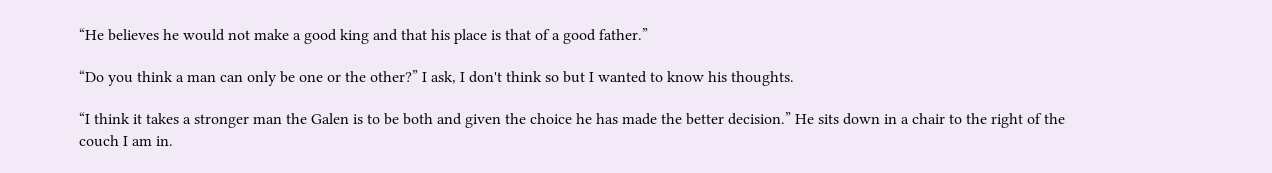“He believes he would not make a good king and that his place is that of a good father.”

“Do you think a man can only be one or the other?” I ask, I don't think so but I wanted to know his thoughts.

“I think it takes a stronger man the Galen is to be both and given the choice he has made the better decision.” He sits down in a chair to the right of the couch I am in.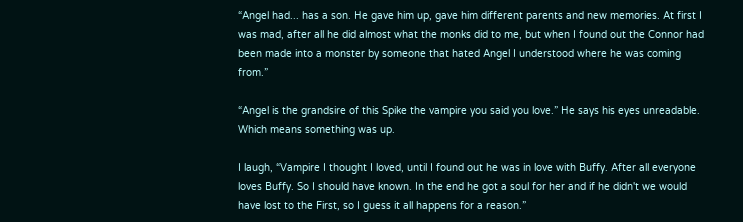“Angel had... has a son. He gave him up, gave him different parents and new memories. At first I was mad, after all he did almost what the monks did to me, but when I found out the Connor had been made into a monster by someone that hated Angel I understood where he was coming from.”

“Angel is the grandsire of this Spike the vampire you said you love.” He says his eyes unreadable. Which means something was up.

I laugh, “Vampire I thought I loved, until I found out he was in love with Buffy. After all everyone loves Buffy. So I should have known. In the end he got a soul for her and if he didn't we would have lost to the First, so I guess it all happens for a reason.”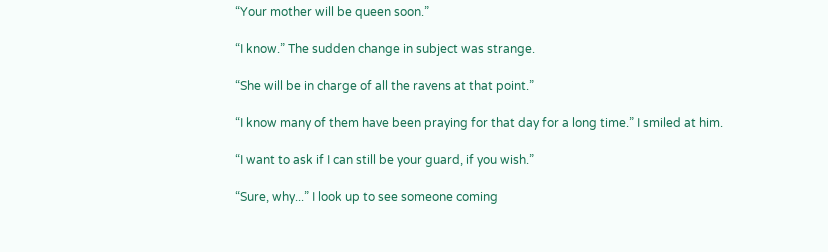“Your mother will be queen soon.”

“I know.” The sudden change in subject was strange.

“She will be in charge of all the ravens at that point.”

“I know many of them have been praying for that day for a long time.” I smiled at him.

“I want to ask if I can still be your guard, if you wish.”

“Sure, why...” I look up to see someone coming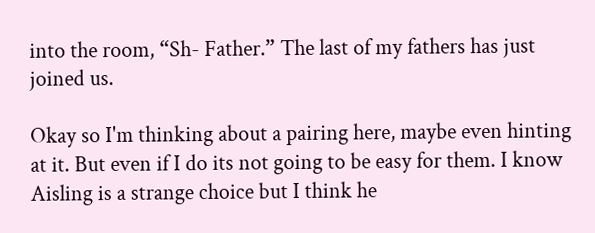into the room, “Sh- Father.” The last of my fathers has just joined us.

Okay so I'm thinking about a pairing here, maybe even hinting at it. But even if I do its not going to be easy for them. I know Aisling is a strange choice but I think he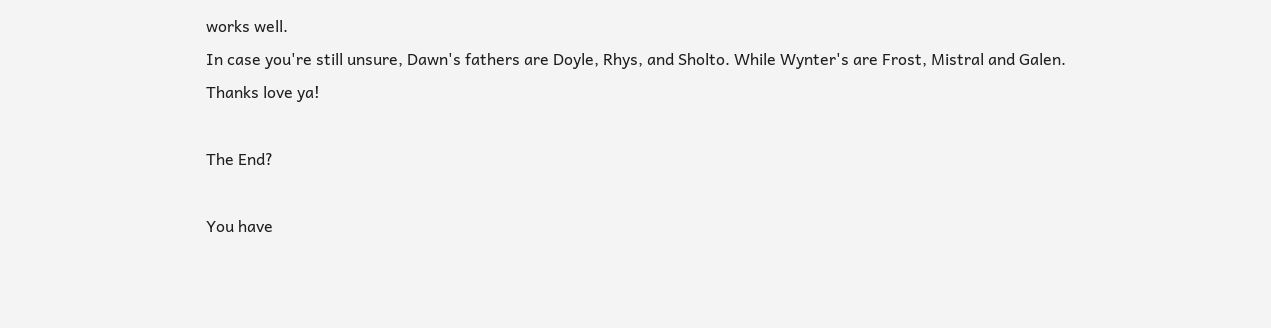works well.
In case you're still unsure, Dawn's fathers are Doyle, Rhys, and Sholto. While Wynter's are Frost, Mistral and Galen.
Thanks love ya!

The End?

You have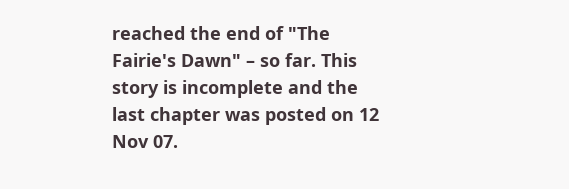reached the end of "The Fairie's Dawn" – so far. This story is incomplete and the last chapter was posted on 12 Nov 07.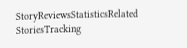StoryReviewsStatisticsRelated StoriesTracking